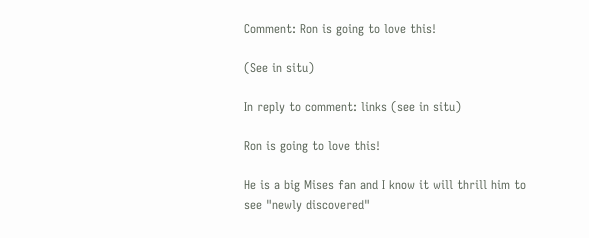Comment: Ron is going to love this!

(See in situ)

In reply to comment: links (see in situ)

Ron is going to love this!

He is a big Mises fan and I know it will thrill him to see "newly discovered"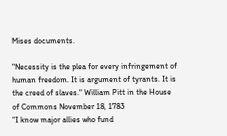Mises documents.

"Necessity is the plea for every infringement of human freedom. It is argument of tyrants. It is the creed of slaves." William Pitt in the House of Commons November 18, 1783
"I know major allies who fund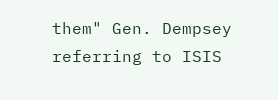them" Gen. Dempsey referring to ISIS